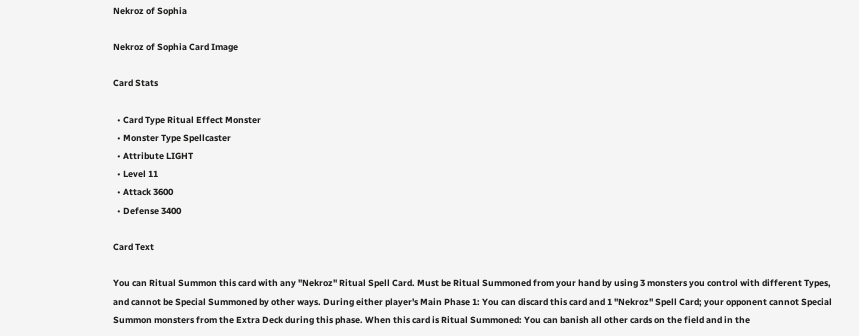Nekroz of Sophia

Nekroz of Sophia Card Image

Card Stats

  • Card Type Ritual Effect Monster
  • Monster Type Spellcaster
  • Attribute LIGHT
  • Level 11
  • Attack 3600
  • Defense 3400

Card Text

You can Ritual Summon this card with any "Nekroz" Ritual Spell Card. Must be Ritual Summoned from your hand by using 3 monsters you control with different Types, and cannot be Special Summoned by other ways. During either player's Main Phase 1: You can discard this card and 1 "Nekroz" Spell Card; your opponent cannot Special Summon monsters from the Extra Deck during this phase. When this card is Ritual Summoned: You can banish all other cards on the field and in the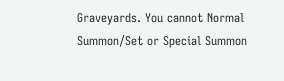Graveyards. You cannot Normal Summon/Set or Special Summon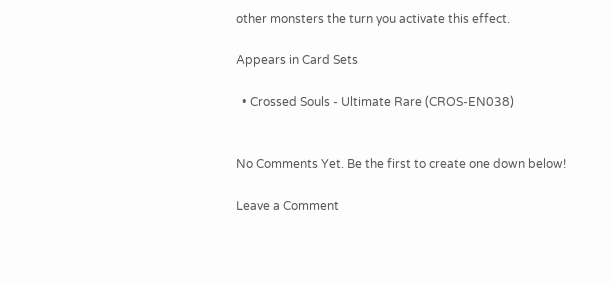other monsters the turn you activate this effect.

Appears in Card Sets

  • Crossed Souls - Ultimate Rare (CROS-EN038)


No Comments Yet. Be the first to create one down below!

Leave a Comment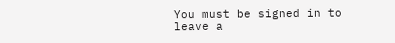You must be signed in to leave a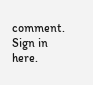comment. Sign in here.